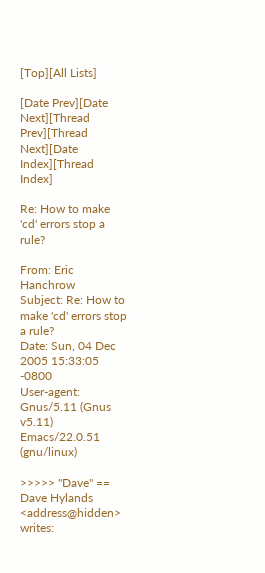[Top][All Lists]

[Date Prev][Date Next][Thread Prev][Thread Next][Date Index][Thread Index]

Re: How to make 'cd' errors stop a rule?

From: Eric Hanchrow
Subject: Re: How to make 'cd' errors stop a rule?
Date: Sun, 04 Dec 2005 15:33:05 -0800
User-agent: Gnus/5.11 (Gnus v5.11) Emacs/22.0.51 (gnu/linux)

>>>>> "Dave" == Dave Hylands <address@hidden> writes: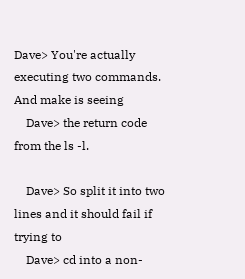Dave> You're actually executing two commands.  And make is seeing
    Dave> the return code from the ls -l.

    Dave> So split it into two lines and it should fail if trying to
    Dave> cd into a non-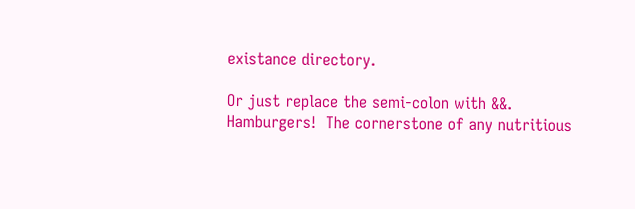existance directory.

Or just replace the semi-colon with &&.
Hamburgers!  The cornerstone of any nutritious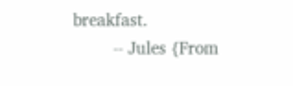breakfast.
        -- Jules {From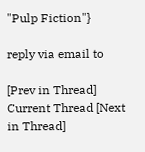"Pulp Fiction"}

reply via email to

[Prev in Thread] Current Thread [Next in Thread]